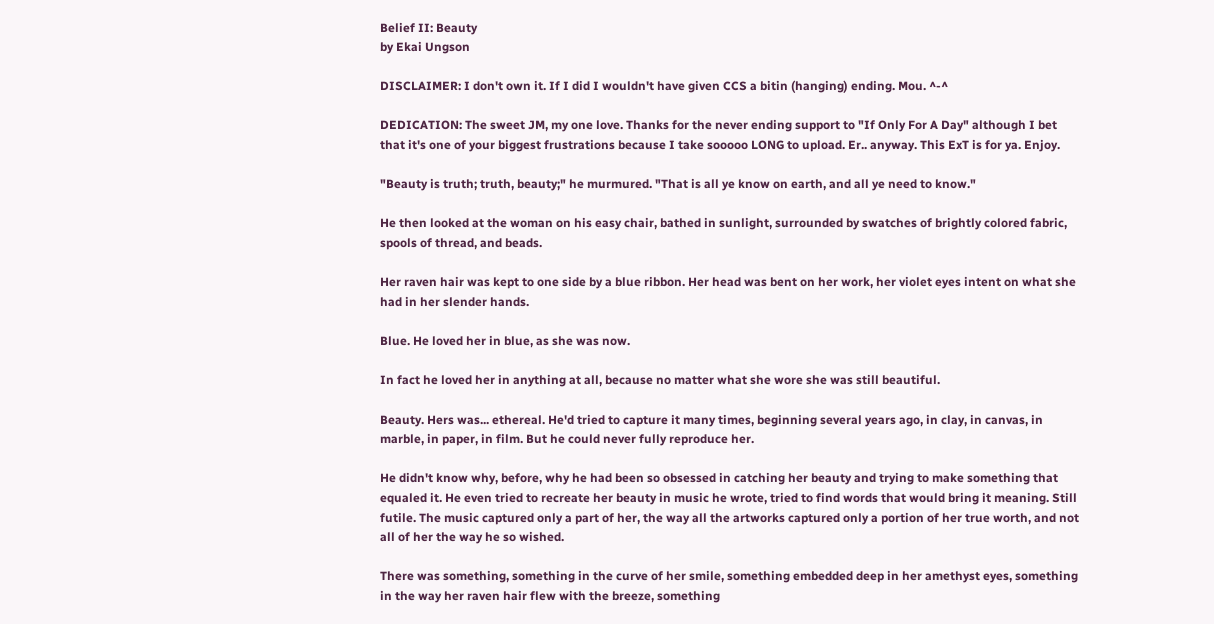Belief II: Beauty
by Ekai Ungson

DISCLAIMER: I don't own it. If I did I wouldn't have given CCS a bitin (hanging) ending. Mou. ^-^

DEDICATION: The sweet JM, my one love. Thanks for the never ending support to "If Only For A Day" although I bet that it's one of your biggest frustrations because I take sooooo LONG to upload. Er.. anyway. This ExT is for ya. Enjoy.

"Beauty is truth; truth, beauty;" he murmured. "That is all ye know on earth, and all ye need to know."

He then looked at the woman on his easy chair, bathed in sunlight, surrounded by swatches of brightly colored fabric, spools of thread, and beads.

Her raven hair was kept to one side by a blue ribbon. Her head was bent on her work, her violet eyes intent on what she had in her slender hands.

Blue. He loved her in blue, as she was now.

In fact he loved her in anything at all, because no matter what she wore she was still beautiful.

Beauty. Hers was... ethereal. He'd tried to capture it many times, beginning several years ago, in clay, in canvas, in marble, in paper, in film. But he could never fully reproduce her.

He didn't know why, before, why he had been so obsessed in catching her beauty and trying to make something that equaled it. He even tried to recreate her beauty in music he wrote, tried to find words that would bring it meaning. Still futile. The music captured only a part of her, the way all the artworks captured only a portion of her true worth, and not all of her the way he so wished.

There was something, something in the curve of her smile, something embedded deep in her amethyst eyes, something in the way her raven hair flew with the breeze, something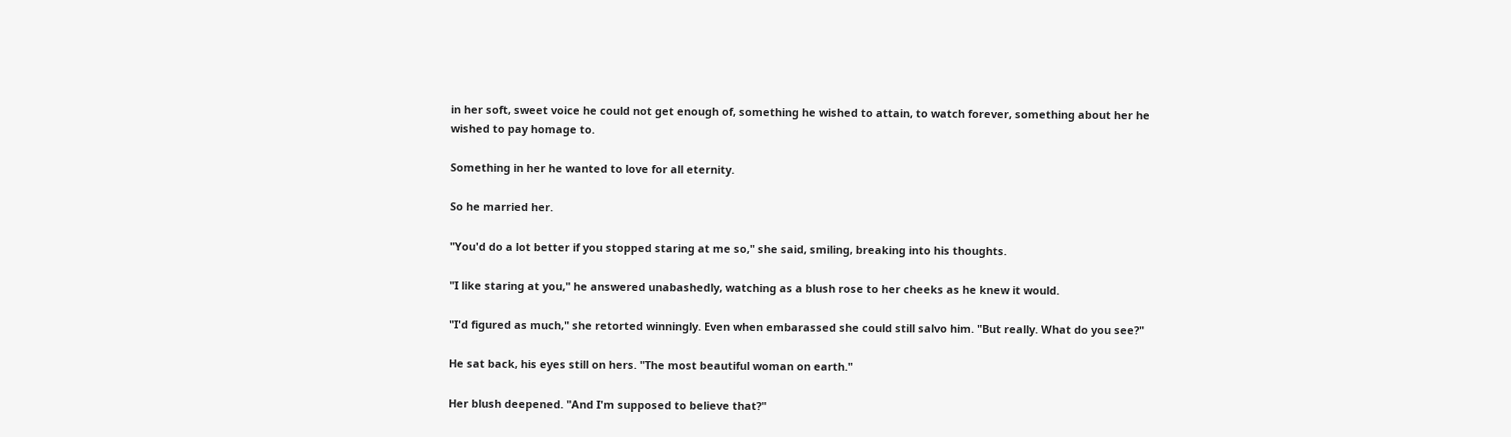in her soft, sweet voice he could not get enough of, something he wished to attain, to watch forever, something about her he wished to pay homage to.

Something in her he wanted to love for all eternity.

So he married her.

"You'd do a lot better if you stopped staring at me so," she said, smiling, breaking into his thoughts.

"I like staring at you," he answered unabashedly, watching as a blush rose to her cheeks as he knew it would.

"I'd figured as much," she retorted winningly. Even when embarassed she could still salvo him. "But really. What do you see?"

He sat back, his eyes still on hers. "The most beautiful woman on earth."

Her blush deepened. "And I'm supposed to believe that?"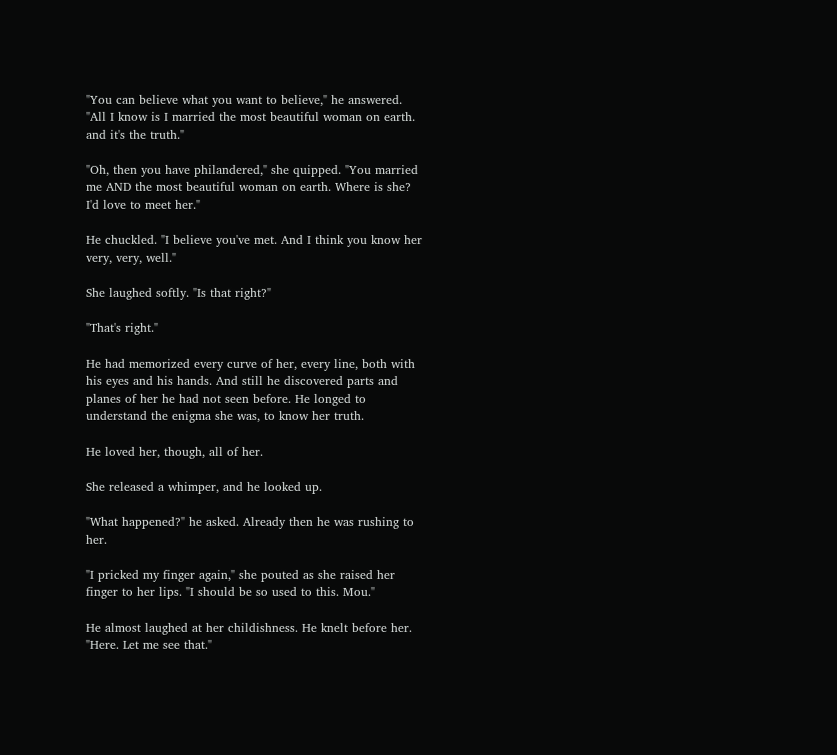"You can believe what you want to believe," he answered. "All I know is I married the most beautiful woman on earth. and it's the truth."

"Oh, then you have philandered," she quipped. "You married me AND the most beautiful woman on earth. Where is she? I'd love to meet her."

He chuckled. "I believe you've met. And I think you know her very, very, well."

She laughed softly. "Is that right?"

"That's right."

He had memorized every curve of her, every line, both with his eyes and his hands. And still he discovered parts and planes of her he had not seen before. He longed to understand the enigma she was, to know her truth.

He loved her, though, all of her.

She released a whimper, and he looked up.

"What happened?" he asked. Already then he was rushing to her.

"I pricked my finger again," she pouted as she raised her finger to her lips. "I should be so used to this. Mou."

He almost laughed at her childishness. He knelt before her. "Here. Let me see that."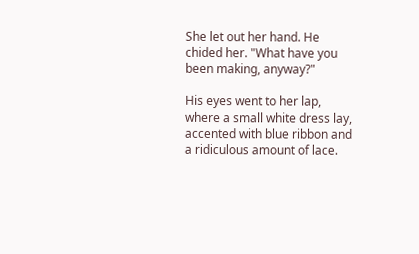She let out her hand. He chided her. "What have you been making, anyway?"

His eyes went to her lap, where a small white dress lay, accented with blue ribbon and a ridiculous amount of lace.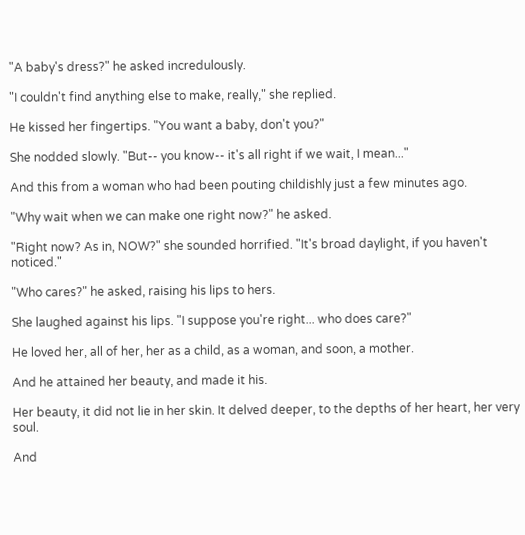"A baby's dress?" he asked incredulously.

"I couldn't find anything else to make, really," she replied.

He kissed her fingertips. "You want a baby, don't you?"

She nodded slowly. "But-- you know-- it's all right if we wait, I mean..."

And this from a woman who had been pouting childishly just a few minutes ago.

"Why wait when we can make one right now?" he asked.

"Right now? As in, NOW?" she sounded horrified. "It's broad daylight, if you haven't noticed."

"Who cares?" he asked, raising his lips to hers.

She laughed against his lips. "I suppose you're right... who does care?"

He loved her, all of her, her as a child, as a woman, and soon, a mother.

And he attained her beauty, and made it his.

Her beauty, it did not lie in her skin. It delved deeper, to the depths of her heart, her very soul.

And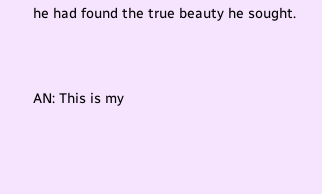he had found the true beauty he sought.


AN: This is my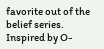favorite out of the belief series. Inspired by O-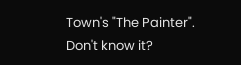Town's "The Painter". Don't know it?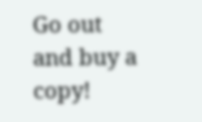Go out and buy a copy!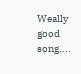Weally good song....